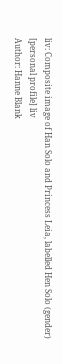liv: Composite image of Han Solo and Princess Leia, labelled Hen Solo (gender)
[personal profile] liv
Author: Hanne Blank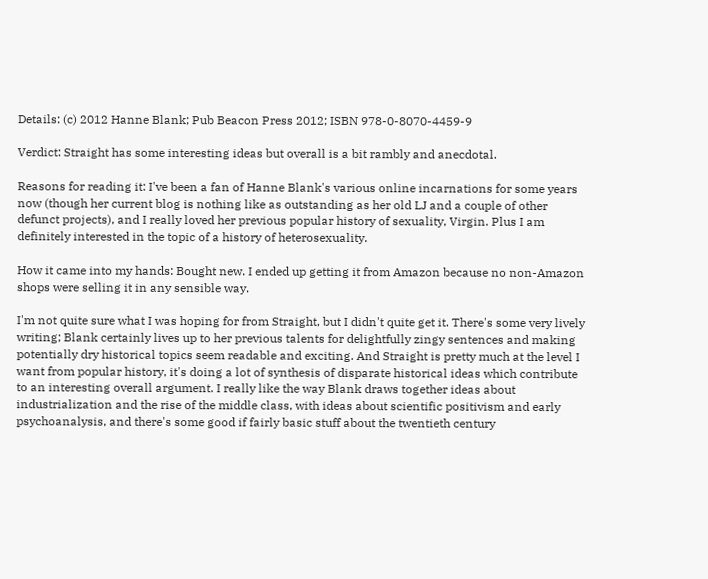Details: (c) 2012 Hanne Blank; Pub Beacon Press 2012; ISBN 978-0-8070-4459-9

Verdict: Straight has some interesting ideas but overall is a bit rambly and anecdotal.

Reasons for reading it: I've been a fan of Hanne Blank's various online incarnations for some years now (though her current blog is nothing like as outstanding as her old LJ and a couple of other defunct projects), and I really loved her previous popular history of sexuality, Virgin. Plus I am definitely interested in the topic of a history of heterosexuality.

How it came into my hands: Bought new. I ended up getting it from Amazon because no non-Amazon shops were selling it in any sensible way.

I'm not quite sure what I was hoping for from Straight, but I didn't quite get it. There's some very lively writing; Blank certainly lives up to her previous talents for delightfully zingy sentences and making potentially dry historical topics seem readable and exciting. And Straight is pretty much at the level I want from popular history, it's doing a lot of synthesis of disparate historical ideas which contribute to an interesting overall argument. I really like the way Blank draws together ideas about industrialization and the rise of the middle class, with ideas about scientific positivism and early psychoanalysis, and there's some good if fairly basic stuff about the twentieth century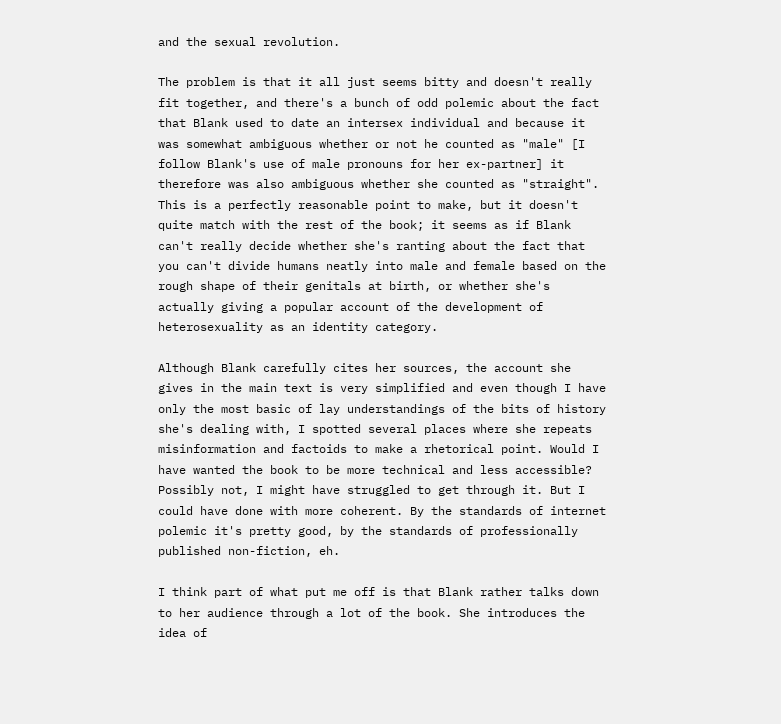and the sexual revolution.

The problem is that it all just seems bitty and doesn't really fit together, and there's a bunch of odd polemic about the fact that Blank used to date an intersex individual and because it was somewhat ambiguous whether or not he counted as "male" [I follow Blank's use of male pronouns for her ex-partner] it therefore was also ambiguous whether she counted as "straight". This is a perfectly reasonable point to make, but it doesn't quite match with the rest of the book; it seems as if Blank can't really decide whether she's ranting about the fact that you can't divide humans neatly into male and female based on the rough shape of their genitals at birth, or whether she's actually giving a popular account of the development of heterosexuality as an identity category.

Although Blank carefully cites her sources, the account she gives in the main text is very simplified and even though I have only the most basic of lay understandings of the bits of history she's dealing with, I spotted several places where she repeats misinformation and factoids to make a rhetorical point. Would I have wanted the book to be more technical and less accessible? Possibly not, I might have struggled to get through it. But I could have done with more coherent. By the standards of internet polemic it's pretty good, by the standards of professionally published non-fiction, eh.

I think part of what put me off is that Blank rather talks down to her audience through a lot of the book. She introduces the idea of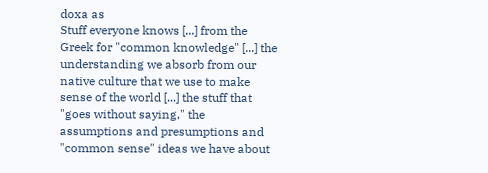doxa as
Stuff everyone knows [...] from the Greek for "common knowledge" [...] the understanding we absorb from our native culture that we use to make sense of the world [...] the stuff that "goes without saying," the assumptions and presumptions and "common sense" ideas we have about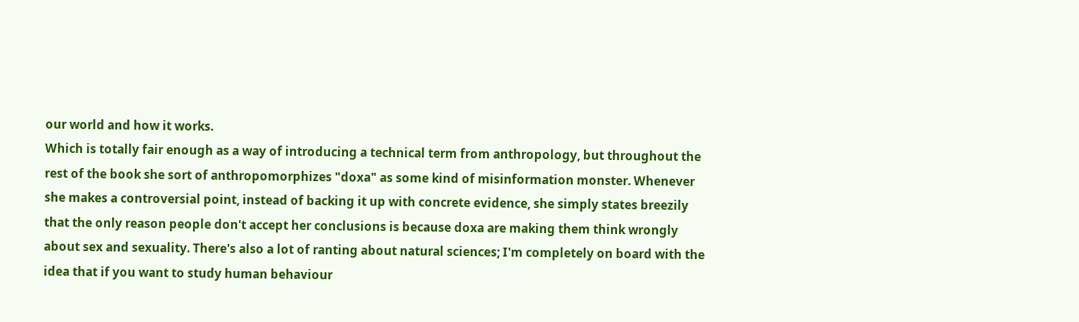our world and how it works.
Which is totally fair enough as a way of introducing a technical term from anthropology, but throughout the rest of the book she sort of anthropomorphizes "doxa" as some kind of misinformation monster. Whenever she makes a controversial point, instead of backing it up with concrete evidence, she simply states breezily that the only reason people don't accept her conclusions is because doxa are making them think wrongly about sex and sexuality. There's also a lot of ranting about natural sciences; I'm completely on board with the idea that if you want to study human behaviour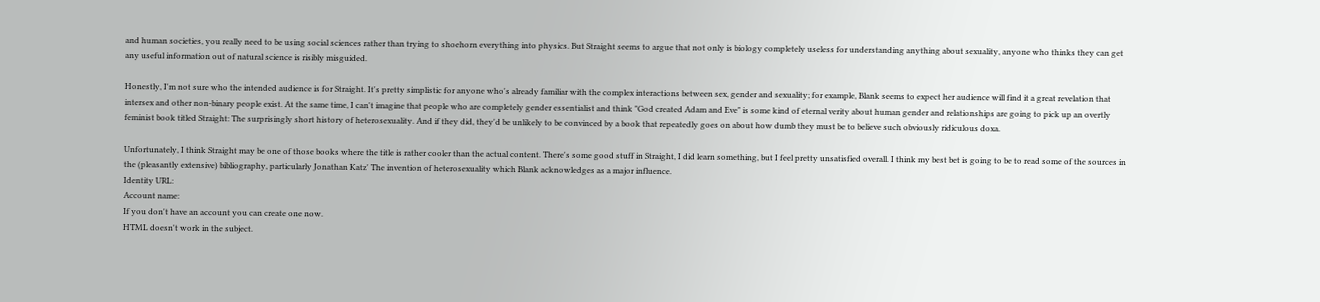and human societies, you really need to be using social sciences rather than trying to shoehorn everything into physics. But Straight seems to argue that not only is biology completely useless for understanding anything about sexuality, anyone who thinks they can get any useful information out of natural science is risibly misguided.

Honestly, I'm not sure who the intended audience is for Straight. It's pretty simplistic for anyone who's already familiar with the complex interactions between sex, gender and sexuality; for example, Blank seems to expect her audience will find it a great revelation that intersex and other non-binary people exist. At the same time, I can't imagine that people who are completely gender essentialist and think "God created Adam and Eve" is some kind of eternal verity about human gender and relationships are going to pick up an overtly feminist book titled Straight: The surprisingly short history of heterosexuality. And if they did, they'd be unlikely to be convinced by a book that repeatedly goes on about how dumb they must be to believe such obviously ridiculous doxa.

Unfortunately, I think Straight may be one of those books where the title is rather cooler than the actual content. There's some good stuff in Straight, I did learn something, but I feel pretty unsatisfied overall. I think my best bet is going to be to read some of the sources in the (pleasantly extensive) bibliography, particularly Jonathan Katz' The invention of heterosexuality which Blank acknowledges as a major influence.
Identity URL:
Account name:
If you don't have an account you can create one now.
HTML doesn't work in the subject.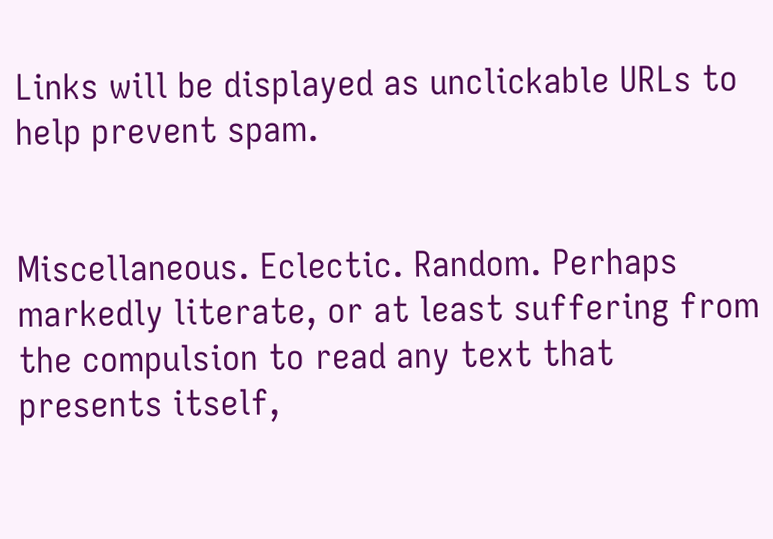Links will be displayed as unclickable URLs to help prevent spam.


Miscellaneous. Eclectic. Random. Perhaps markedly literate, or at least suffering from the compulsion to read any text that presents itself,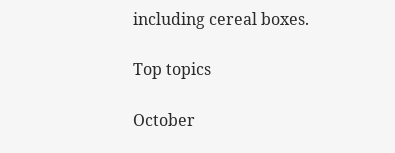including cereal boxes.

Top topics

October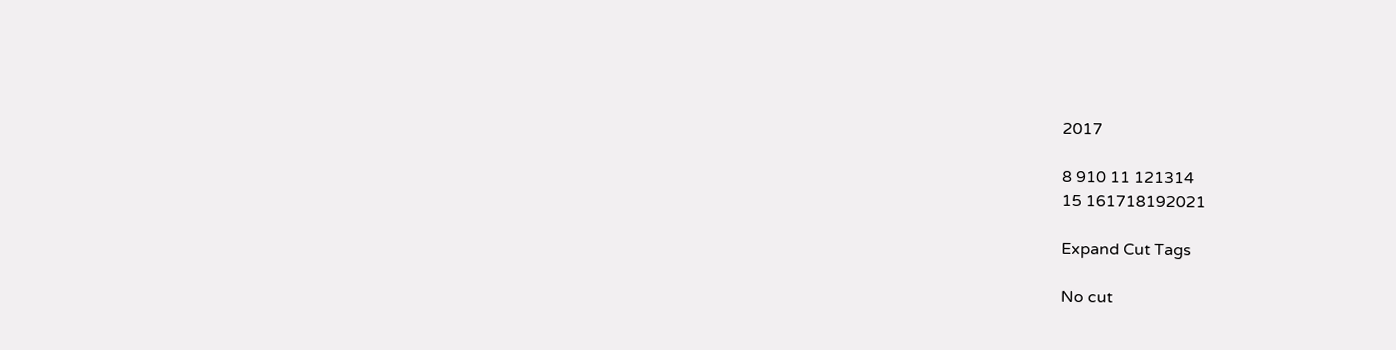2017

8 910 11 121314
15 161718192021

Expand Cut Tags

No cut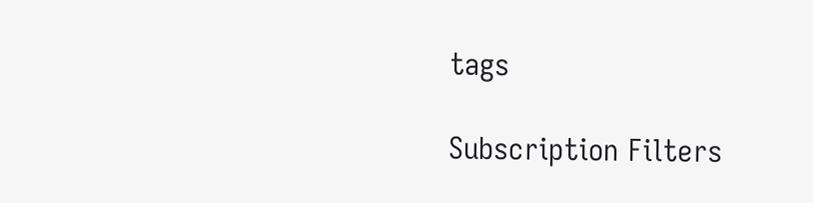tags

Subscription Filters